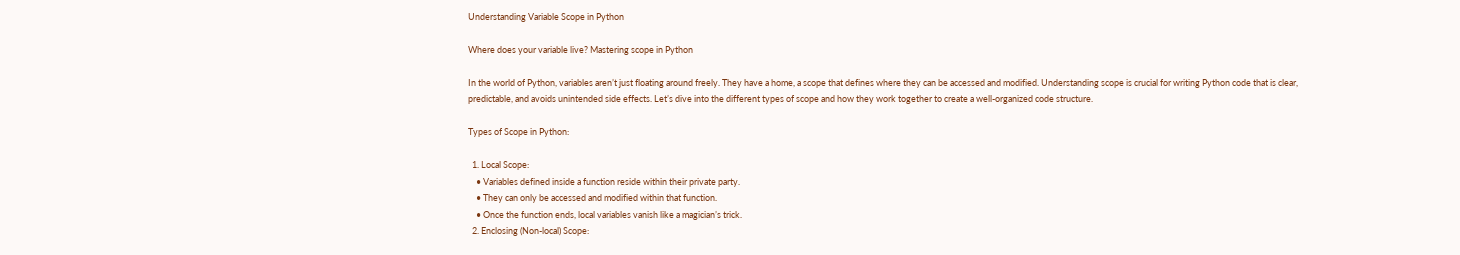Understanding Variable Scope in Python

Where does your variable live? Mastering scope in Python

In the world of Python, variables aren’t just floating around freely. They have a home, a scope that defines where they can be accessed and modified. Understanding scope is crucial for writing Python code that is clear, predictable, and avoids unintended side effects. Let’s dive into the different types of scope and how they work together to create a well-organized code structure.

Types of Scope in Python:

  1. Local Scope:
    • Variables defined inside a function reside within their private party.
    • They can only be accessed and modified within that function.
    • Once the function ends, local variables vanish like a magician’s trick.
  2. Enclosing (Non-local) Scope: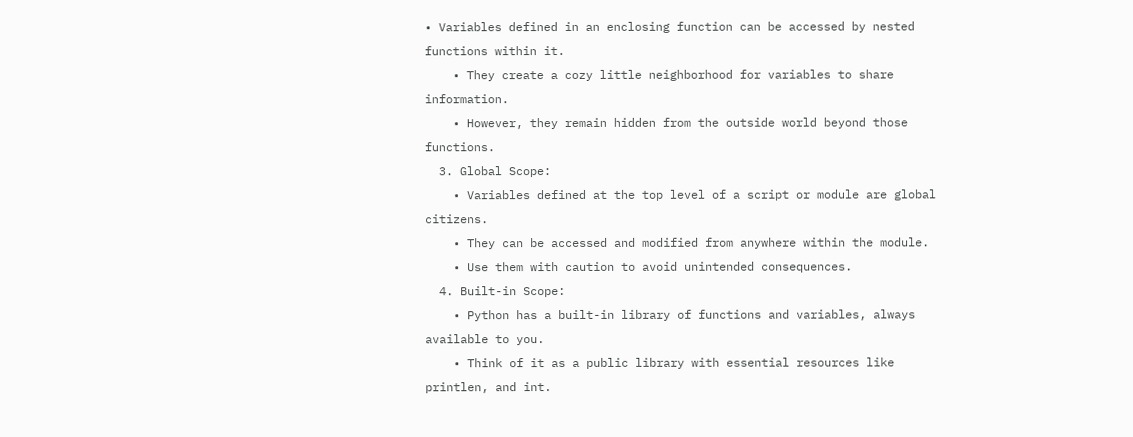• Variables defined in an enclosing function can be accessed by nested functions within it.
    • They create a cozy little neighborhood for variables to share information.
    • However, they remain hidden from the outside world beyond those functions.
  3. Global Scope:
    • Variables defined at the top level of a script or module are global citizens.
    • They can be accessed and modified from anywhere within the module.
    • Use them with caution to avoid unintended consequences.
  4. Built-in Scope:
    • Python has a built-in library of functions and variables, always available to you.
    • Think of it as a public library with essential resources like printlen, and int.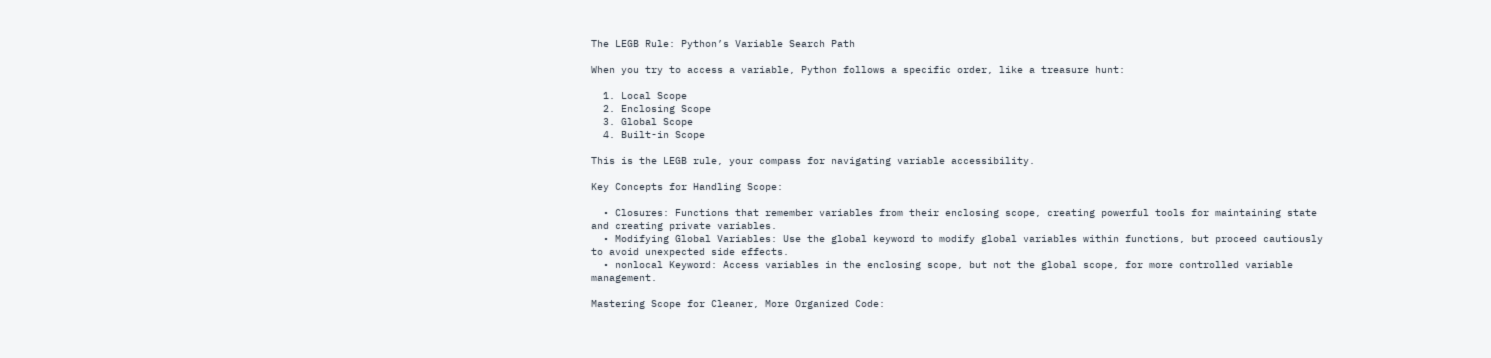The LEGB Rule: Python’s Variable Search Path

When you try to access a variable, Python follows a specific order, like a treasure hunt:

  1. Local Scope
  2. Enclosing Scope
  3. Global Scope
  4. Built-in Scope

This is the LEGB rule, your compass for navigating variable accessibility.

Key Concepts for Handling Scope:

  • Closures: Functions that remember variables from their enclosing scope, creating powerful tools for maintaining state and creating private variables.
  • Modifying Global Variables: Use the global keyword to modify global variables within functions, but proceed cautiously to avoid unexpected side effects.
  • nonlocal Keyword: Access variables in the enclosing scope, but not the global scope, for more controlled variable management.

Mastering Scope for Cleaner, More Organized Code: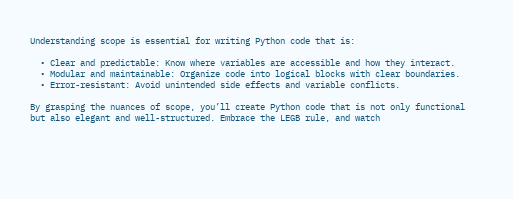Understanding scope is essential for writing Python code that is:

  • Clear and predictable: Know where variables are accessible and how they interact.
  • Modular and maintainable: Organize code into logical blocks with clear boundaries.
  • Error-resistant: Avoid unintended side effects and variable conflicts.

By grasping the nuances of scope, you’ll create Python code that is not only functional but also elegant and well-structured. Embrace the LEGB rule, and watch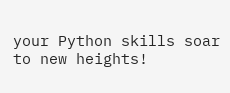your Python skills soar to new heights!